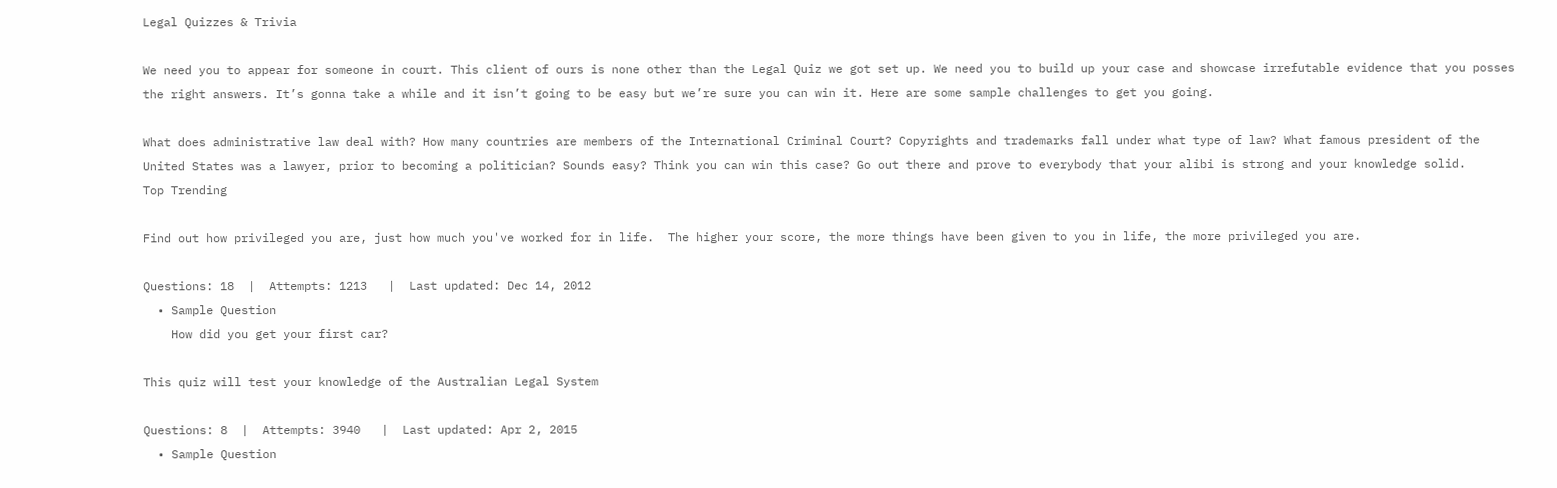Legal Quizzes & Trivia

We need you to appear for someone in court. This client of ours is none other than the Legal Quiz we got set up. We need you to build up your case and showcase irrefutable evidence that you posses the right answers. It’s gonna take a while and it isn’t going to be easy but we’re sure you can win it. Here are some sample challenges to get you going.

What does administrative law deal with? How many countries are members of the International Criminal Court? Copyrights and trademarks fall under what type of law? What famous president of the United States was a lawyer, prior to becoming a politician? Sounds easy? Think you can win this case? Go out there and prove to everybody that your alibi is strong and your knowledge solid.
Top Trending

Find out how privileged you are, just how much you've worked for in life.  The higher your score, the more things have been given to you in life, the more privileged you are.

Questions: 18  |  Attempts: 1213   |  Last updated: Dec 14, 2012
  • Sample Question
    How did you get your first car?

This quiz will test your knowledge of the Australian Legal System

Questions: 8  |  Attempts: 3940   |  Last updated: Apr 2, 2015
  • Sample Question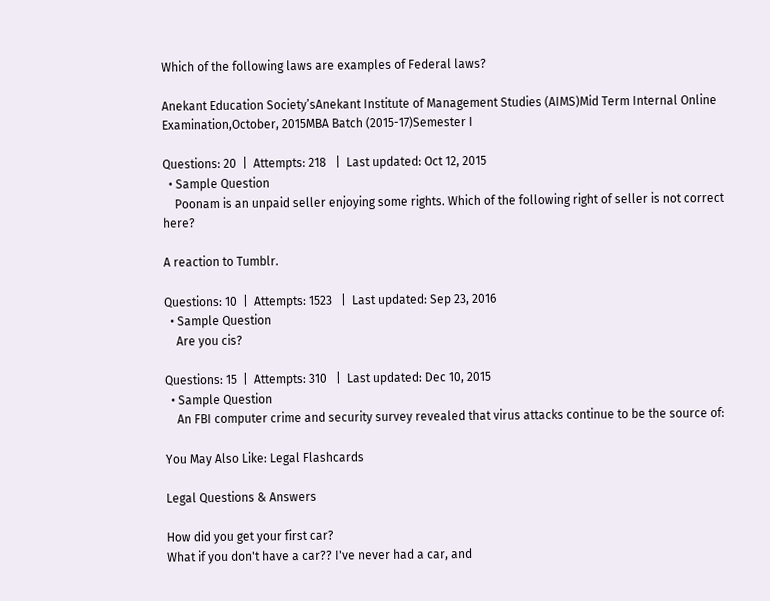Which of the following laws are examples of Federal laws?

Anekant Education Society’sAnekant Institute of Management Studies (AIMS)Mid Term Internal Online Examination,October, 2015MBA Batch (2015-17)Semester I

Questions: 20  |  Attempts: 218   |  Last updated: Oct 12, 2015
  • Sample Question
    Poonam is an unpaid seller enjoying some rights. Which of the following right of seller is not correct here?

A reaction to Tumblr.

Questions: 10  |  Attempts: 1523   |  Last updated: Sep 23, 2016
  • Sample Question
    Are you cis?

Questions: 15  |  Attempts: 310   |  Last updated: Dec 10, 2015
  • Sample Question
    An FBI computer crime and security survey revealed that virus attacks continue to be the source of:

You May Also Like: Legal Flashcards

Legal Questions & Answers

How did you get your first car?
What if you don't have a car?? I've never had a car, and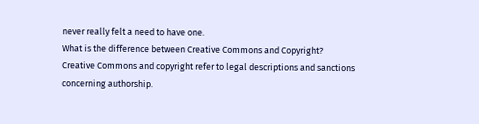never really felt a need to have one.
What is the difference between Creative Commons and Copyright?
Creative Commons and copyright refer to legal descriptions and sanctions concerning authorship.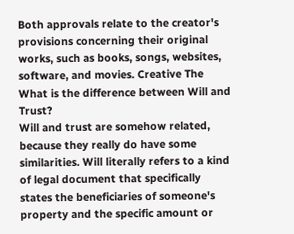Both approvals relate to the creator's provisions concerning their original works, such as books, songs, websites, software, and movies. Creative The
What is the difference between Will and Trust?
Will and trust are somehow related, because they really do have some similarities. Will literally refers to a kind of legal document that specifically states the beneficiaries of someone's property and the specific amount or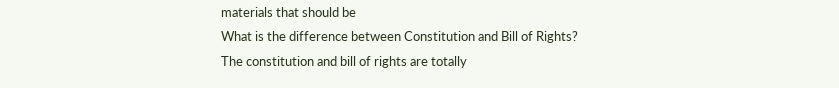materials that should be
What is the difference between Constitution and Bill of Rights?
The constitution and bill of rights are totally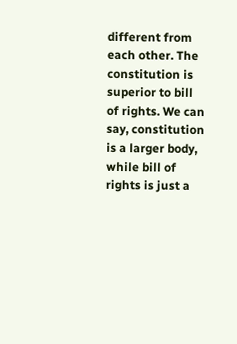different from each other. The constitution is superior to bill of rights. We can say, constitution is a larger body, while bill of rights is just a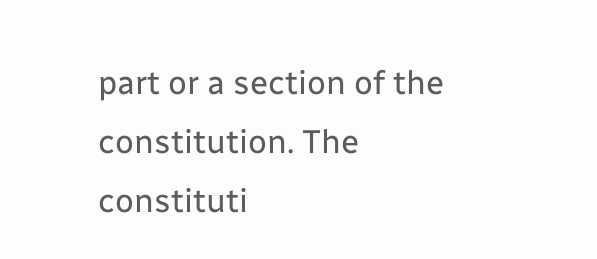part or a section of the constitution. The constituti